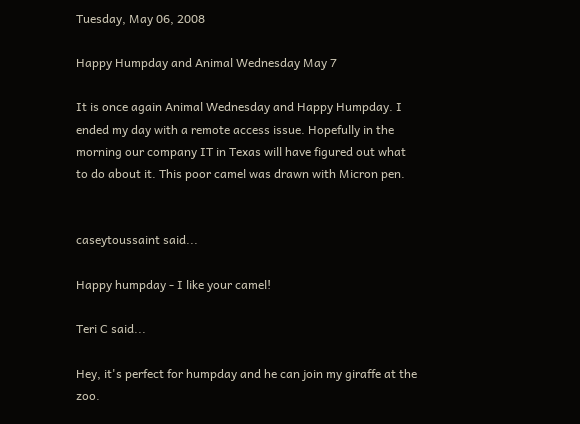Tuesday, May 06, 2008

Happy Humpday and Animal Wednesday May 7

It is once again Animal Wednesday and Happy Humpday. I ended my day with a remote access issue. Hopefully in the morning our company IT in Texas will have figured out what to do about it. This poor camel was drawn with Micron pen.


caseytoussaint said...

Happy humpday - I like your camel!

Teri C said...

Hey, it's perfect for humpday and he can join my giraffe at the zoo.